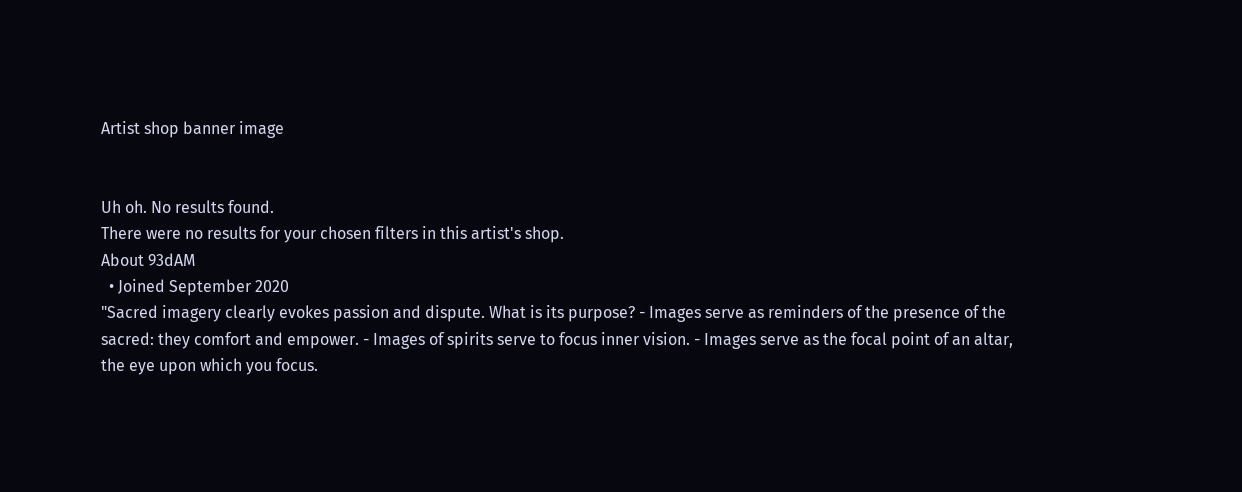Artist shop banner image


Uh oh. No results found.
There were no results for your chosen filters in this artist's shop.
About 93dAM
  • Joined September 2020
"Sacred imagery clearly evokes passion and dispute. What is its purpose? - Images serve as reminders of the presence of the sacred: they comfort and empower. - Images of spirits serve to focus inner vision. - Images serve as the focal point of an altar, the eye upon which you focus.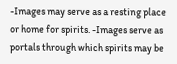-Images may serve as a resting place or home for spirits. -Images serve as portals through which spirits may be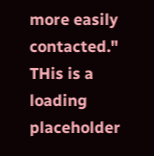more easily contacted."
THis is a loading placeholder